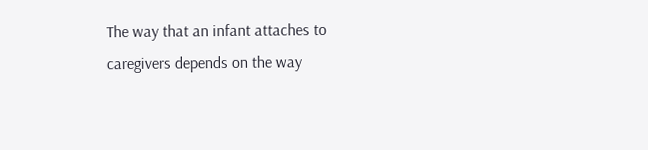The way that an infant attaches to caregivers depends on the way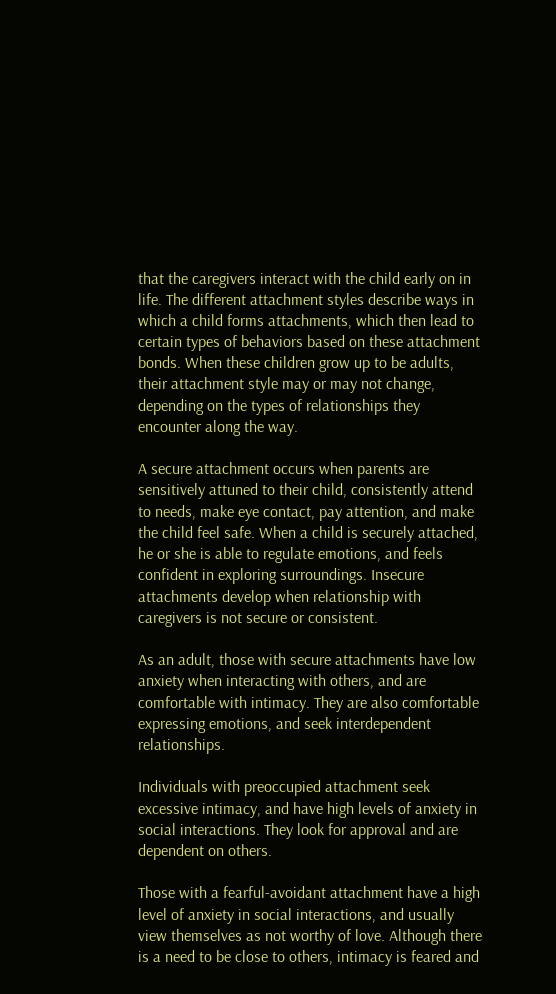that the caregivers interact with the child early on in life. The different attachment styles describe ways in which a child forms attachments, which then lead to certain types of behaviors based on these attachment bonds. When these children grow up to be adults, their attachment style may or may not change, depending on the types of relationships they encounter along the way.

A secure attachment occurs when parents are sensitively attuned to their child, consistently attend to needs, make eye contact, pay attention, and make the child feel safe. When a child is securely attached, he or she is able to regulate emotions, and feels confident in exploring surroundings. Insecure attachments develop when relationship with caregivers is not secure or consistent.

As an adult, those with secure attachments have low anxiety when interacting with others, and are comfortable with intimacy. They are also comfortable expressing emotions, and seek interdependent relationships.

Individuals with preoccupied attachment seek excessive intimacy, and have high levels of anxiety in social interactions. They look for approval and are dependent on others.

Those with a fearful-avoidant attachment have a high level of anxiety in social interactions, and usually view themselves as not worthy of love. Although there is a need to be close to others, intimacy is feared and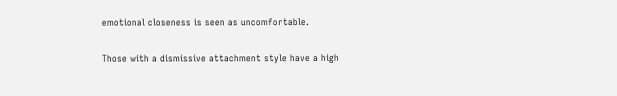emotional closeness is seen as uncomfortable.

Those with a dismissive attachment style have a high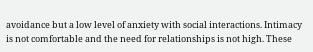avoidance but a low level of anxiety with social interactions. Intimacy is not comfortable and the need for relationships is not high. These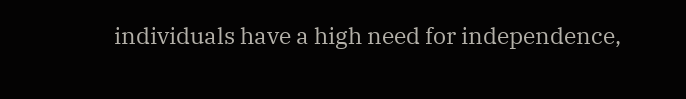individuals have a high need for independence,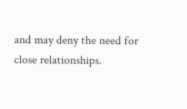and may deny the need for close relationships.